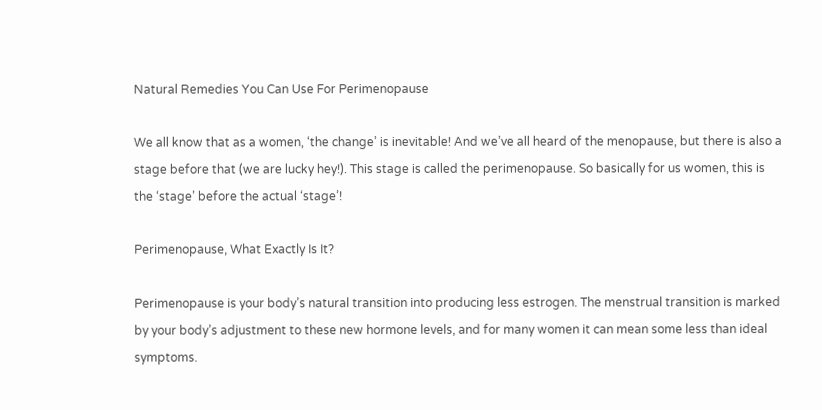Natural Remedies You Can Use For Perimenopause

We all know that as a women, ‘the change’ is inevitable! And we’ve all heard of the menopause, but there is also a stage before that (we are lucky hey!). This stage is called the perimenopause. So basically for us women, this is the ‘stage’ before the actual ‘stage’!

Perimenopause, What Exactly Is It?

Perimenopause is your body’s natural transition into producing less estrogen. The menstrual transition is marked by your body’s adjustment to these new hormone levels, and for many women it can mean some less than ideal symptoms.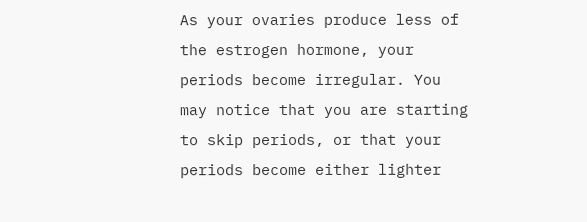As your ovaries produce less of the estrogen hormone, your periods become irregular. You may notice that you are starting to skip periods, or that your periods become either lighter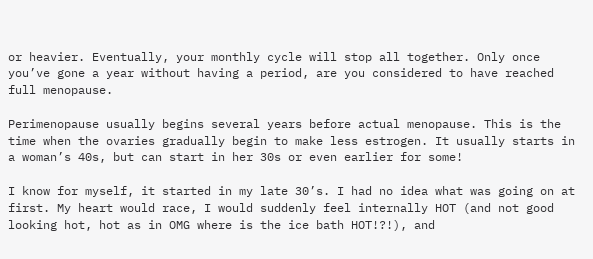or heavier. Eventually, your monthly cycle will stop all together. Only once you’ve gone a year without having a period, are you considered to have reached full menopause.

Perimenopause usually begins several years before actual menopause. This is the time when the ovaries gradually begin to make less estrogen. It usually starts in a woman’s 40s, but can start in her 30s or even earlier for some!

I know for myself, it started in my late 30’s. I had no idea what was going on at first. My heart would race, I would suddenly feel internally HOT (and not good looking hot, hot as in OMG where is the ice bath HOT!?!), and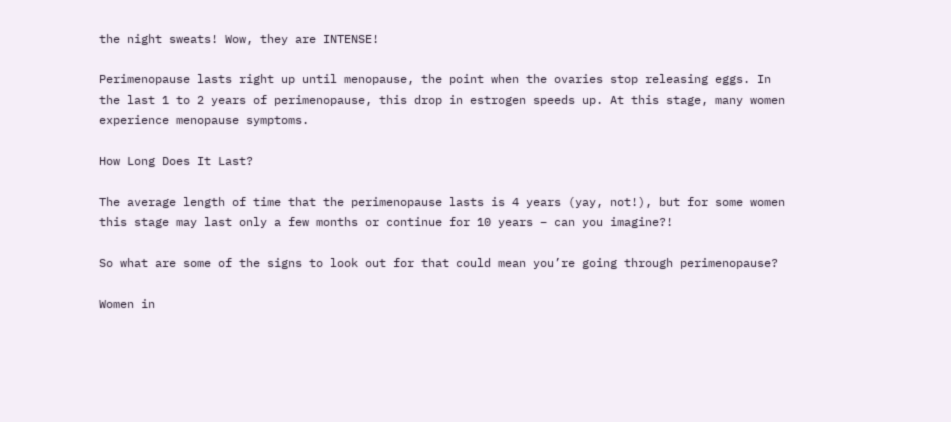the night sweats! Wow, they are INTENSE!

Perimenopause lasts right up until menopause, the point when the ovaries stop releasing eggs. In the last 1 to 2 years of perimenopause, this drop in estrogen speeds up. At this stage, many women experience menopause symptoms.

How Long Does It Last?

The average length of time that the perimenopause lasts is 4 years (yay, not!), but for some women this stage may last only a few months or continue for 10 years – can you imagine?!

So what are some of the signs to look out for that could mean you’re going through perimenopause?

Women in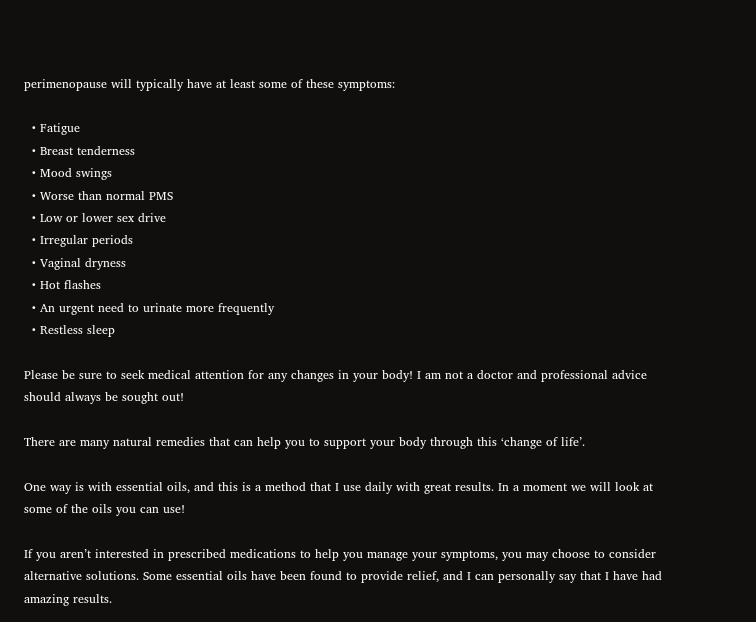perimenopause will typically have at least some of these symptoms:

  • Fatigue
  • Breast tenderness
  • Mood swings
  • Worse than normal PMS
  • Low or lower sex drive
  • Irregular periods
  • Vaginal dryness
  • Hot flashes
  • An urgent need to urinate more frequently
  • Restless sleep

Please be sure to seek medical attention for any changes in your body! I am not a doctor and professional advice should always be sought out!

There are many natural remedies that can help you to support your body through this ‘change of life’.

One way is with essential oils, and this is a method that I use daily with great results. In a moment we will look at some of the oils you can use!

If you aren’t interested in prescribed medications to help you manage your symptoms, you may choose to consider alternative solutions. Some essential oils have been found to provide relief, and I can personally say that I have had amazing results.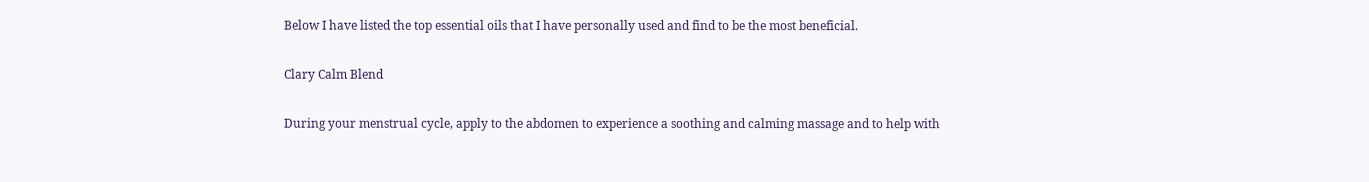Below I have listed the top essential oils that I have personally used and find to be the most beneficial.

Clary Calm Blend

During your menstrual cycle, apply to the abdomen to experience a soothing and calming massage and to help with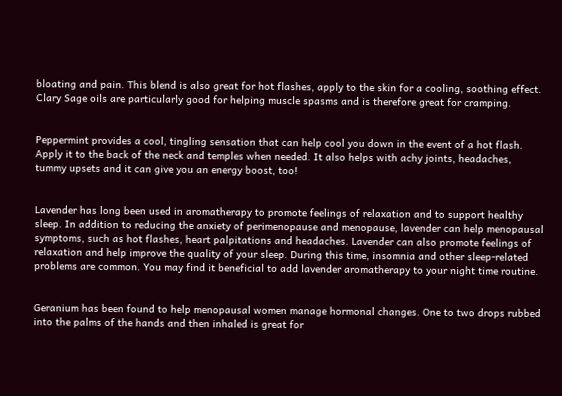bloating and pain. This blend is also great for hot flashes, apply to the skin for a cooling, soothing effect. Clary Sage oils are particularly good for helping muscle spasms and is therefore great for cramping.


Peppermint provides a cool, tingling sensation that can help cool you down in the event of a hot flash. Apply it to the back of the neck and temples when needed. It also helps with achy joints, headaches, tummy upsets and it can give you an energy boost, too!


Lavender has long been used in aromatherapy to promote feelings of relaxation and to support healthy sleep. In addition to reducing the anxiety of perimenopause and menopause, lavender can help menopausal symptoms, such as hot flashes, heart palpitations and headaches. Lavender can also promote feelings of relaxation and help improve the quality of your sleep. During this time, insomnia and other sleep-related problems are common. You may find it beneficial to add lavender aromatherapy to your night time routine.


Geranium has been found to help menopausal women manage hormonal changes. One to two drops rubbed into the palms of the hands and then inhaled is great for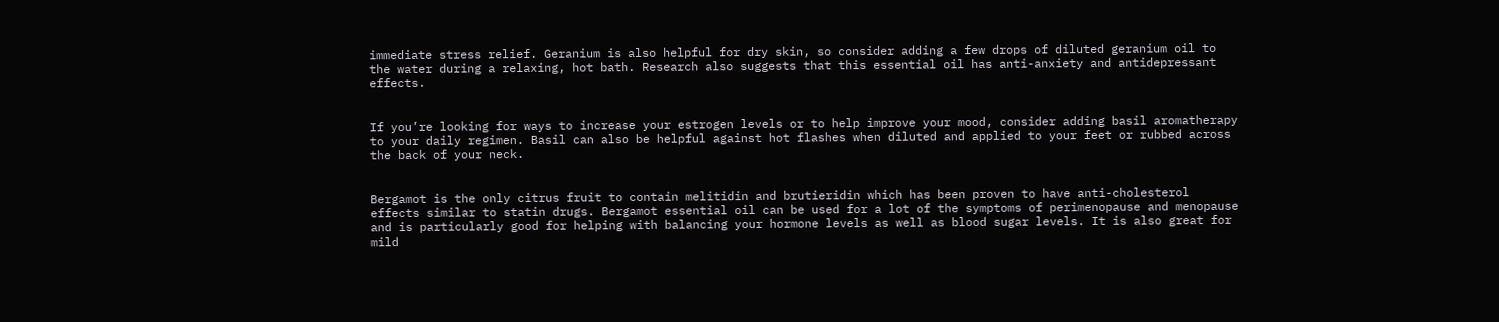immediate stress relief. Geranium is also helpful for dry skin, so consider adding a few drops of diluted geranium oil to the water during a relaxing, hot bath. Research also suggests that this essential oil has anti-anxiety and antidepressant effects.


If you’re looking for ways to increase your estrogen levels or to help improve your mood, consider adding basil aromatherapy to your daily regimen. Basil can also be helpful against hot flashes when diluted and applied to your feet or rubbed across the back of your neck.


Bergamot is the only citrus fruit to contain melitidin and brutieridin which has been proven to have anti-cholesterol effects similar to statin drugs. Bergamot essential oil can be used for a lot of the symptoms of perimenopause and menopause and is particularly good for helping with balancing your hormone levels as well as blood sugar levels. It is also great for mild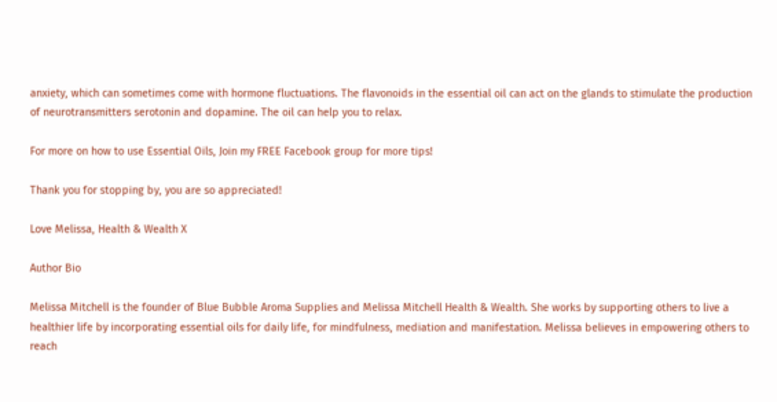anxiety, which can sometimes come with hormone fluctuations. The flavonoids in the essential oil can act on the glands to stimulate the production of neurotransmitters serotonin and dopamine. The oil can help you to relax.

For more on how to use Essential Oils, Join my FREE Facebook group for more tips!

Thank you for stopping by, you are so appreciated!

Love Melissa, Health & Wealth X

Author Bio

Melissa Mitchell is the founder of Blue Bubble Aroma Supplies and Melissa Mitchell Health & Wealth. She works by supporting others to live a healthier life by incorporating essential oils for daily life, for mindfulness, mediation and manifestation. Melissa believes in empowering others to reach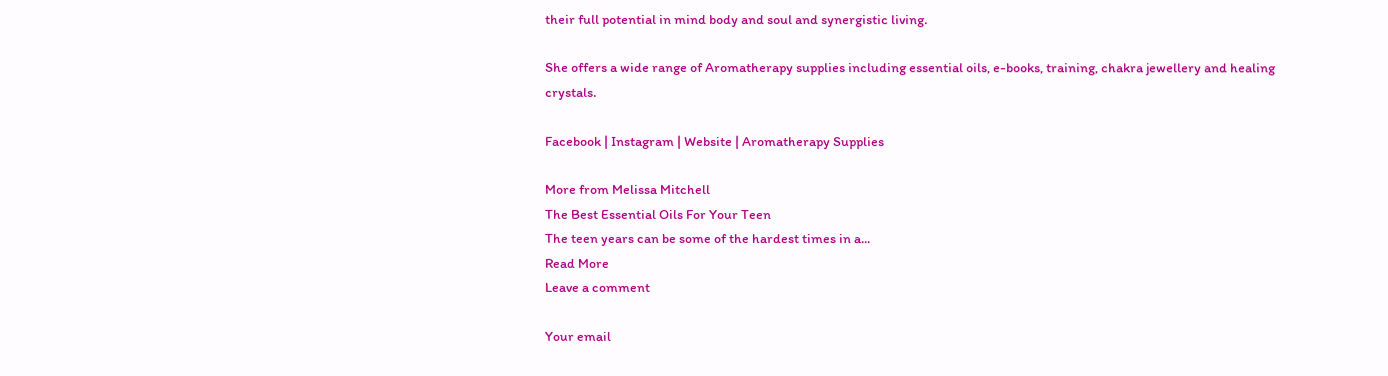their full potential in mind body and soul and synergistic living.

She offers a wide range of Aromatherapy supplies including essential oils, e-books, training, chakra jewellery and healing crystals.

Facebook | Instagram | Website | Aromatherapy Supplies

More from Melissa Mitchell
The Best Essential Oils For Your Teen
The teen years can be some of the hardest times in a...
Read More
Leave a comment

Your email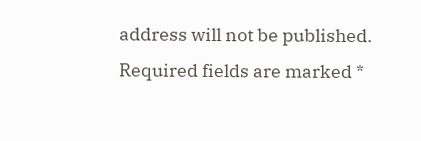address will not be published. Required fields are marked *